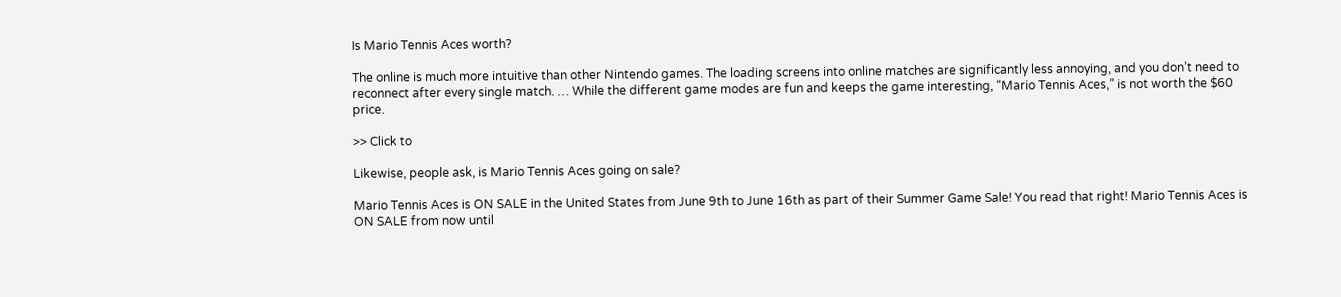Is Mario Tennis Aces worth?

The online is much more intuitive than other Nintendo games. The loading screens into online matches are significantly less annoying, and you don’t need to reconnect after every single match. … While the different game modes are fun and keeps the game interesting, “Mario Tennis Aces,” is not worth the $60 price.

>> Click to

Likewise, people ask, is Mario Tennis Aces going on sale?

Mario Tennis Aces is ON SALE in the United States from June 9th to June 16th as part of their Summer Game Sale! You read that right! Mario Tennis Aces is ON SALE from now until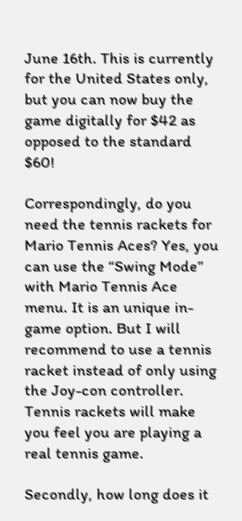June 16th. This is currently for the United States only, but you can now buy the game digitally for $42 as opposed to the standard $60!

Correspondingly, do you need the tennis rackets for Mario Tennis Aces? Yes, you can use the “Swing Mode” with Mario Tennis Ace menu. It is an unique in-game option. But I will recommend to use a tennis racket instead of only using the Joy-con controller. Tennis rackets will make you feel you are playing a real tennis game.

Secondly, how long does it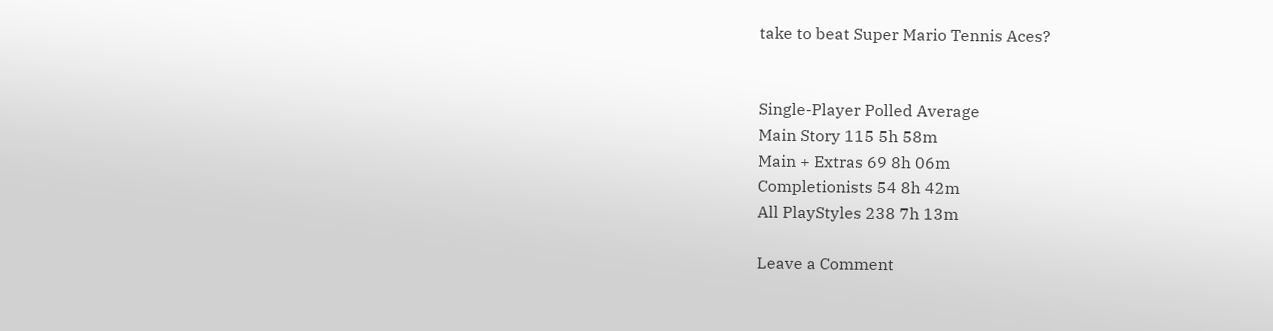take to beat Super Mario Tennis Aces?


Single-Player Polled Average
Main Story 115 5h 58m
Main + Extras 69 8h 06m
Completionists 54 8h 42m
All PlayStyles 238 7h 13m

Leave a Comment